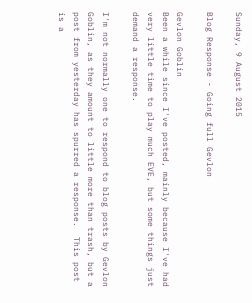Sunday, 9 August 2015

Blog Response - Going full Gevlon

Gevlon Goblin
Been a while since I've posted, mainly because I've had very little time to play much EVE, but some things just demand a response.

I'm not normally one to respond to blog posts by Gevlon Goblin, as they amount to little more than trash, but a post from yesterday has spurred a response.  This post is a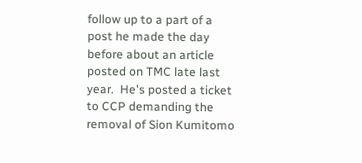follow up to a part of a post he made the day before about an article posted on TMC late last year.  He's posted a ticket to CCP demanding the removal of Sion Kumitomo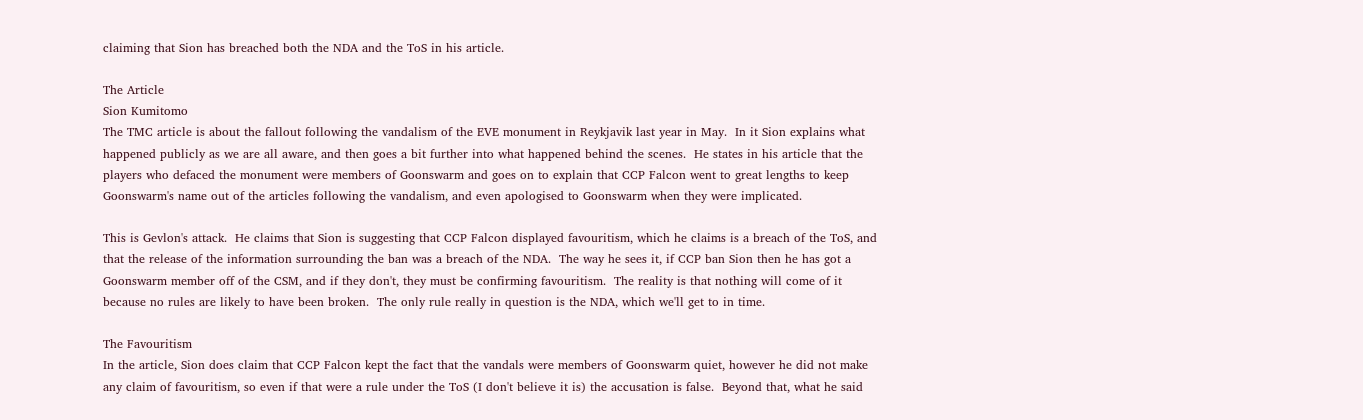claiming that Sion has breached both the NDA and the ToS in his article.

The Article
Sion Kumitomo
The TMC article is about the fallout following the vandalism of the EVE monument in Reykjavik last year in May.  In it Sion explains what happened publicly as we are all aware, and then goes a bit further into what happened behind the scenes.  He states in his article that the players who defaced the monument were members of Goonswarm and goes on to explain that CCP Falcon went to great lengths to keep Goonswarm's name out of the articles following the vandalism, and even apologised to Goonswarm when they were implicated.

This is Gevlon's attack.  He claims that Sion is suggesting that CCP Falcon displayed favouritism, which he claims is a breach of the ToS, and that the release of the information surrounding the ban was a breach of the NDA.  The way he sees it, if CCP ban Sion then he has got a Goonswarm member off of the CSM, and if they don't, they must be confirming favouritism.  The reality is that nothing will come of it because no rules are likely to have been broken.  The only rule really in question is the NDA, which we'll get to in time.

The Favouritism
In the article, Sion does claim that CCP Falcon kept the fact that the vandals were members of Goonswarm quiet, however he did not make any claim of favouritism, so even if that were a rule under the ToS (I don't believe it is) the accusation is false.  Beyond that, what he said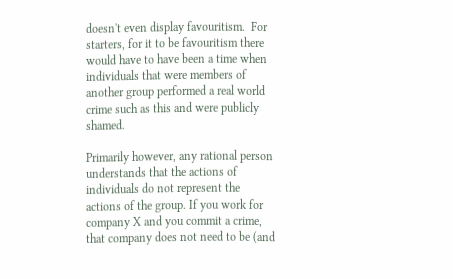doesn't even display favouritism.  For starters, for it to be favouritism there would have to have been a time when individuals that were members of another group performed a real world crime such as this and were publicly shamed.

Primarily however, any rational person understands that the actions of individuals do not represent the actions of the group. If you work for company X and you commit a crime, that company does not need to be (and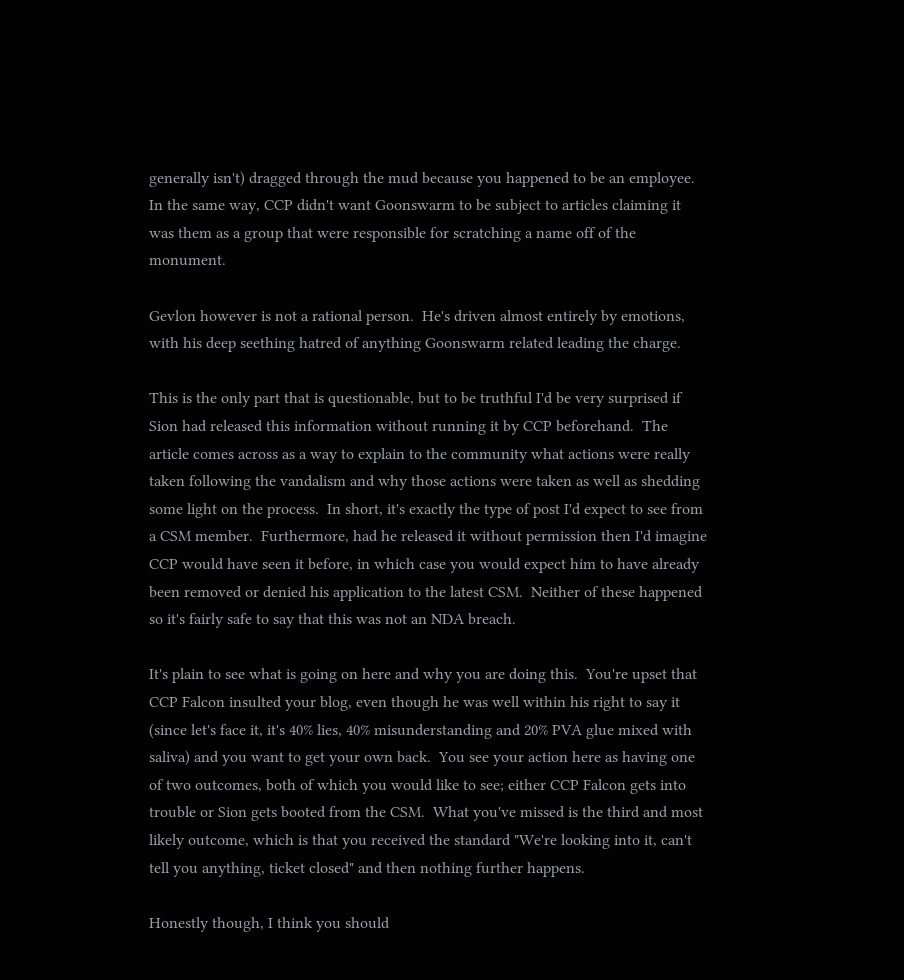generally isn't) dragged through the mud because you happened to be an employee.  In the same way, CCP didn't want Goonswarm to be subject to articles claiming it was them as a group that were responsible for scratching a name off of the monument.

Gevlon however is not a rational person.  He's driven almost entirely by emotions, with his deep seething hatred of anything Goonswarm related leading the charge.

This is the only part that is questionable, but to be truthful I'd be very surprised if Sion had released this information without running it by CCP beforehand.  The article comes across as a way to explain to the community what actions were really taken following the vandalism and why those actions were taken as well as shedding some light on the process.  In short, it's exactly the type of post I'd expect to see from a CSM member.  Furthermore, had he released it without permission then I'd imagine CCP would have seen it before, in which case you would expect him to have already been removed or denied his application to the latest CSM.  Neither of these happened so it's fairly safe to say that this was not an NDA breach.

It's plain to see what is going on here and why you are doing this.  You're upset that CCP Falcon insulted your blog, even though he was well within his right to say it (since let's face it, it's 40% lies, 40% misunderstanding and 20% PVA glue mixed with saliva) and you want to get your own back.  You see your action here as having one of two outcomes, both of which you would like to see; either CCP Falcon gets into trouble or Sion gets booted from the CSM.  What you've missed is the third and most likely outcome, which is that you received the standard "We're looking into it, can't tell you anything, ticket closed" and then nothing further happens.

Honestly though, I think you should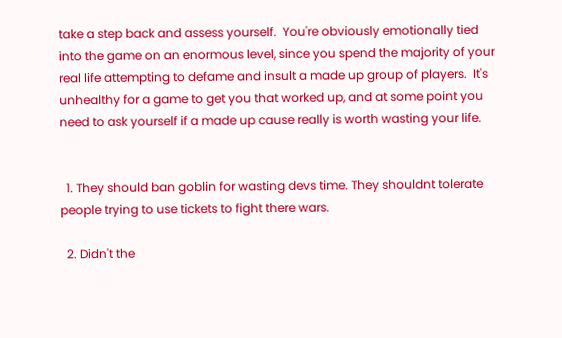take a step back and assess yourself.  You're obviously emotionally tied into the game on an enormous level, since you spend the majority of your real life attempting to defame and insult a made up group of players.  It's unhealthy for a game to get you that worked up, and at some point you need to ask yourself if a made up cause really is worth wasting your life.


  1. They should ban goblin for wasting devs time. They shouldnt tolerate people trying to use tickets to fight there wars.

  2. Didn't the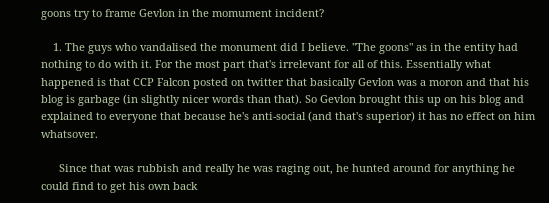goons try to frame Gevlon in the momument incident?

    1. The guys who vandalised the monument did I believe. "The goons" as in the entity had nothing to do with it. For the most part that's irrelevant for all of this. Essentially what happened is that CCP Falcon posted on twitter that basically Gevlon was a moron and that his blog is garbage (in slightly nicer words than that). So Gevlon brought this up on his blog and explained to everyone that because he's anti-social (and that's superior) it has no effect on him whatsover.

      Since that was rubbish and really he was raging out, he hunted around for anything he could find to get his own back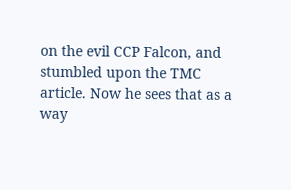on the evil CCP Falcon, and stumbled upon the TMC article. Now he sees that as a way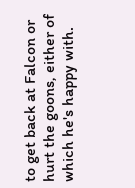to get back at Falcon or hurt the goons, either of which he's happy with.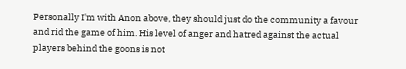Personally I'm with Anon above, they should just do the community a favour and rid the game of him. His level of anger and hatred against the actual players behind the goons is not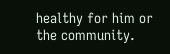healthy for him or the community.